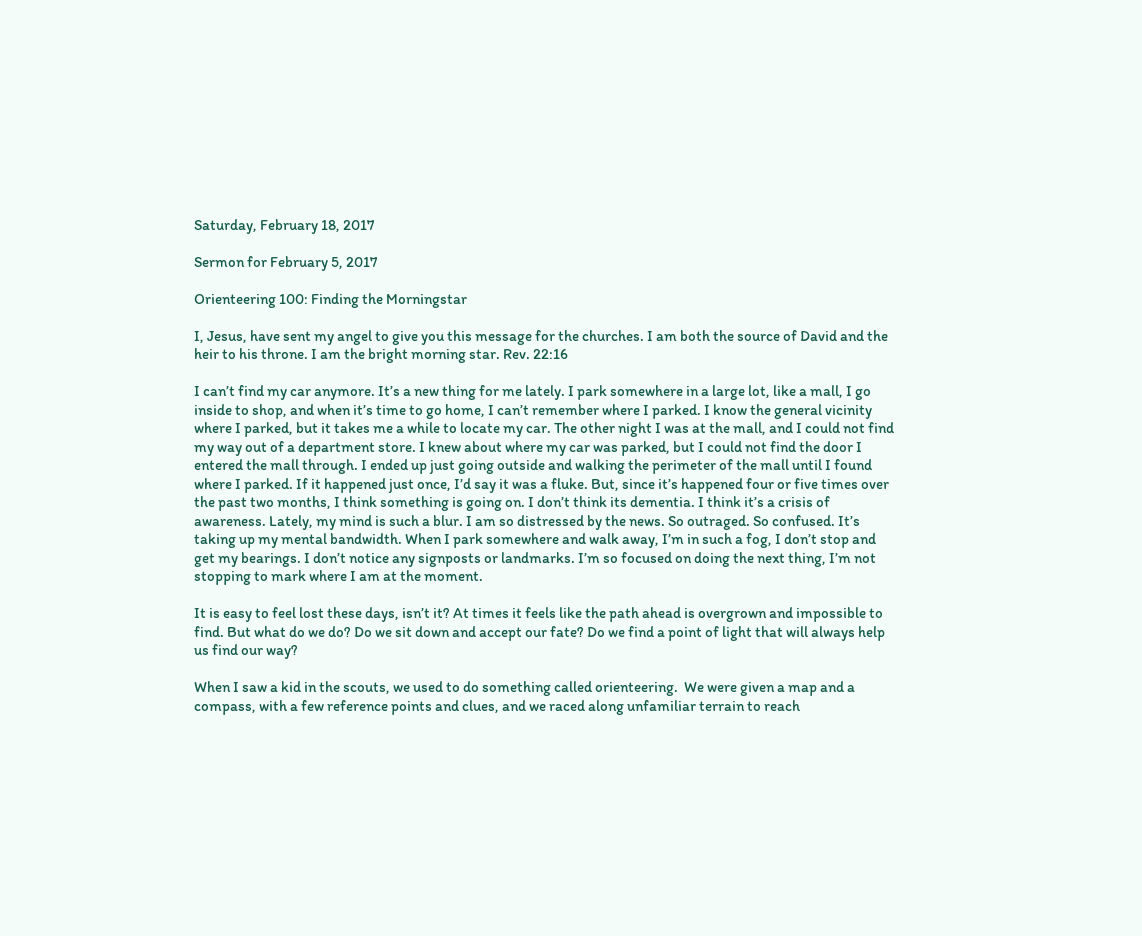Saturday, February 18, 2017

Sermon for February 5, 2017

Orienteering 100: Finding the Morningstar

I, Jesus, have sent my angel to give you this message for the churches. I am both the source of David and the heir to his throne. I am the bright morning star. Rev. 22:16

I can’t find my car anymore. It’s a new thing for me lately. I park somewhere in a large lot, like a mall, I go inside to shop, and when it’s time to go home, I can’t remember where I parked. I know the general vicinity where I parked, but it takes me a while to locate my car. The other night I was at the mall, and I could not find my way out of a department store. I knew about where my car was parked, but I could not find the door I entered the mall through. I ended up just going outside and walking the perimeter of the mall until I found where I parked. If it happened just once, I’d say it was a fluke. But, since it’s happened four or five times over the past two months, I think something is going on. I don’t think its dementia. I think it’s a crisis of awareness. Lately, my mind is such a blur. I am so distressed by the news. So outraged. So confused. It’s taking up my mental bandwidth. When I park somewhere and walk away, I’m in such a fog, I don’t stop and get my bearings. I don’t notice any signposts or landmarks. I’m so focused on doing the next thing, I’m not stopping to mark where I am at the moment.

It is easy to feel lost these days, isn’t it? At times it feels like the path ahead is overgrown and impossible to find. But what do we do? Do we sit down and accept our fate? Do we find a point of light that will always help us find our way?

When I saw a kid in the scouts, we used to do something called orienteering.  We were given a map and a compass, with a few reference points and clues, and we raced along unfamiliar terrain to reach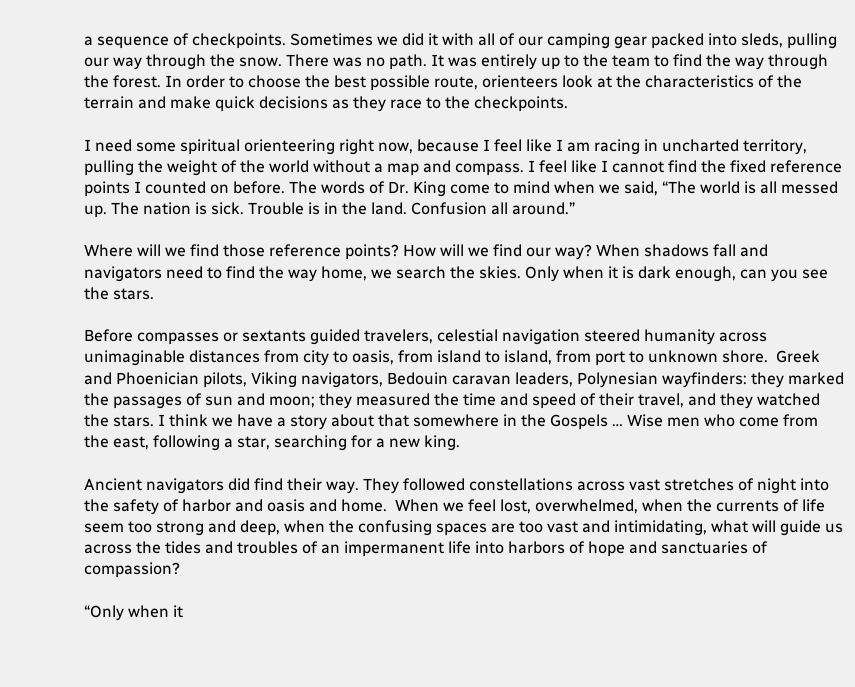a sequence of checkpoints. Sometimes we did it with all of our camping gear packed into sleds, pulling our way through the snow. There was no path. It was entirely up to the team to find the way through the forest. In order to choose the best possible route, orienteers look at the characteristics of the terrain and make quick decisions as they race to the checkpoints.

I need some spiritual orienteering right now, because I feel like I am racing in uncharted territory, pulling the weight of the world without a map and compass. I feel like I cannot find the fixed reference points I counted on before. The words of Dr. King come to mind when we said, “The world is all messed up. The nation is sick. Trouble is in the land. Confusion all around.”

Where will we find those reference points? How will we find our way? When shadows fall and navigators need to find the way home, we search the skies. Only when it is dark enough, can you see the stars.

Before compasses or sextants guided travelers, celestial navigation steered humanity across unimaginable distances from city to oasis, from island to island, from port to unknown shore.  Greek and Phoenician pilots, Viking navigators, Bedouin caravan leaders, Polynesian wayfinders: they marked the passages of sun and moon; they measured the time and speed of their travel, and they watched the stars. I think we have a story about that somewhere in the Gospels … Wise men who come from the east, following a star, searching for a new king.

Ancient navigators did find their way. They followed constellations across vast stretches of night into the safety of harbor and oasis and home.  When we feel lost, overwhelmed, when the currents of life seem too strong and deep, when the confusing spaces are too vast and intimidating, what will guide us across the tides and troubles of an impermanent life into harbors of hope and sanctuaries of compassion?

“Only when it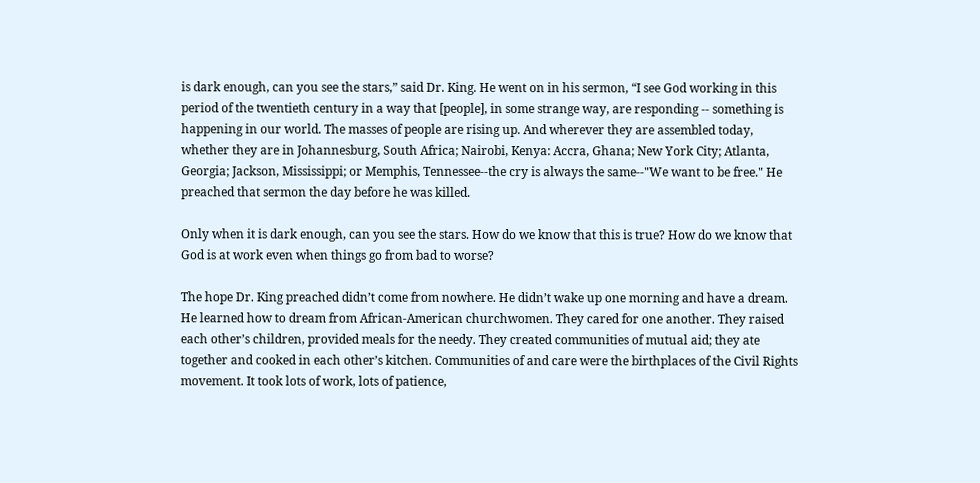is dark enough, can you see the stars,” said Dr. King. He went on in his sermon, “I see God working in this period of the twentieth century in a way that [people], in some strange way, are responding -- something is happening in our world. The masses of people are rising up. And wherever they are assembled today, whether they are in Johannesburg, South Africa; Nairobi, Kenya: Accra, Ghana; New York City; Atlanta, Georgia; Jackson, Mississippi; or Memphis, Tennessee--the cry is always the same--"We want to be free." He preached that sermon the day before he was killed.

Only when it is dark enough, can you see the stars. How do we know that this is true? How do we know that God is at work even when things go from bad to worse?

The hope Dr. King preached didn’t come from nowhere. He didn’t wake up one morning and have a dream. He learned how to dream from African-American churchwomen. They cared for one another. They raised each other’s children, provided meals for the needy. They created communities of mutual aid; they ate together and cooked in each other’s kitchen. Communities of and care were the birthplaces of the Civil Rights movement. It took lots of work, lots of patience,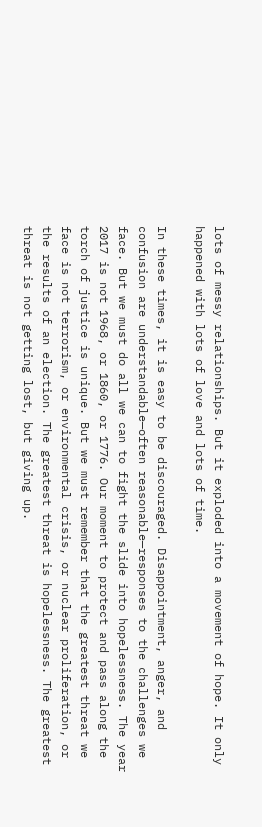lots of messy relationships. But it exploded into a movement of hope. It only happened with lots of love and lots of time.

In these times, it is easy to be discouraged. Disappointment, anger, and confusion are understandable—often reasonable—responses to the challenges we face. But we must do all we can to fight the slide into hopelessness. The year 2017 is not 1968, or 1860, or 1776. Our moment to protect and pass along the torch of justice is unique. But we must remember that the greatest threat we face is not terrorism, or environmental crisis, or nuclear proliferation, or the results of an election. The greatest threat is hopelessness. The greatest threat is not getting lost, but giving up.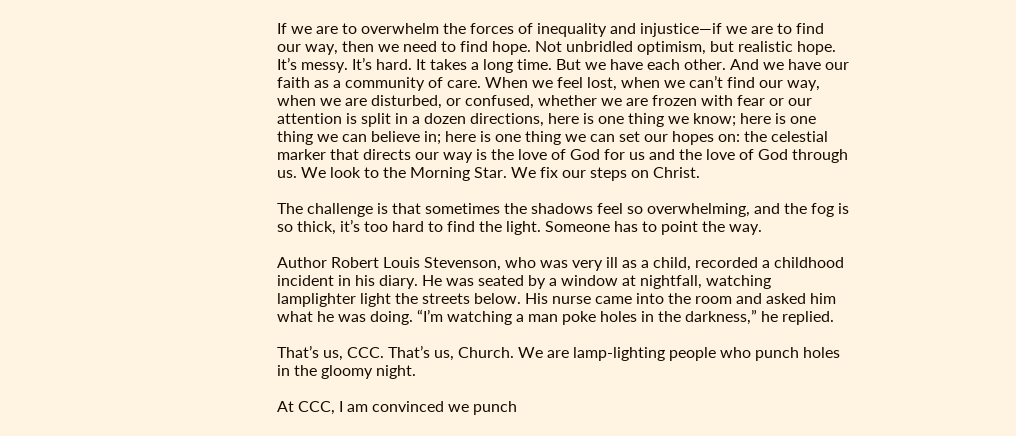If we are to overwhelm the forces of inequality and injustice—if we are to find our way, then we need to find hope. Not unbridled optimism, but realistic hope. It’s messy. It’s hard. It takes a long time. But we have each other. And we have our faith as a community of care. When we feel lost, when we can’t find our way, when we are disturbed, or confused, whether we are frozen with fear or our attention is split in a dozen directions, here is one thing we know; here is one thing we can believe in; here is one thing we can set our hopes on: the celestial marker that directs our way is the love of God for us and the love of God through us. We look to the Morning Star. We fix our steps on Christ.

The challenge is that sometimes the shadows feel so overwhelming, and the fog is so thick, it’s too hard to find the light. Someone has to point the way.

Author Robert Louis Stevenson, who was very ill as a child, recorded a childhood incident in his diary. He was seated by a window at nightfall, watching lamplighter light the streets below. His nurse came into the room and asked him what he was doing. “I’m watching a man poke holes in the darkness,” he replied.

That’s us, CCC. That’s us, Church. We are lamp-lighting people who punch holes in the gloomy night.

At CCC, I am convinced we punch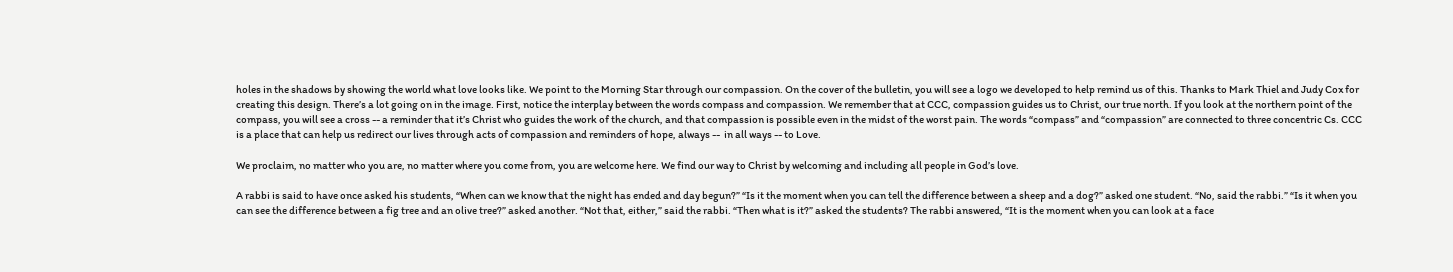holes in the shadows by showing the world what love looks like. We point to the Morning Star through our compassion. On the cover of the bulletin, you will see a logo we developed to help remind us of this. Thanks to Mark Thiel and Judy Cox for creating this design. There’s a lot going on in the image. First, notice the interplay between the words compass and compassion. We remember that at CCC, compassion guides us to Christ, our true north. If you look at the northern point of the compass, you will see a cross -- a reminder that it’s Christ who guides the work of the church, and that compassion is possible even in the midst of the worst pain. The words “compass” and “compassion” are connected to three concentric Cs. CCC is a place that can help us redirect our lives through acts of compassion and reminders of hope, always --  in all ways -- to Love.

We proclaim, no matter who you are, no matter where you come from, you are welcome here. We find our way to Christ by welcoming and including all people in God’s love.

A rabbi is said to have once asked his students, “When can we know that the night has ended and day begun?” “Is it the moment when you can tell the difference between a sheep and a dog?” asked one student. “No, said the rabbi.” “Is it when you can see the difference between a fig tree and an olive tree?” asked another. “Not that, either,” said the rabbi. “Then what is it?” asked the students? The rabbi answered, “It is the moment when you can look at a face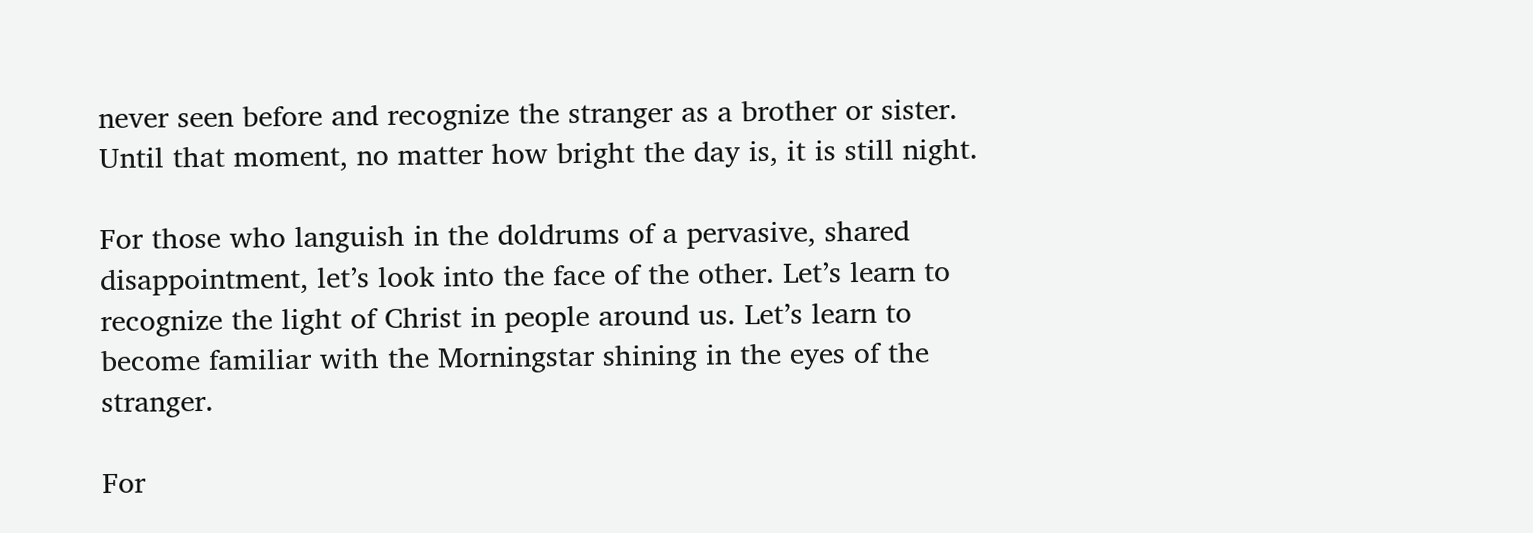never seen before and recognize the stranger as a brother or sister. Until that moment, no matter how bright the day is, it is still night.

For those who languish in the doldrums of a pervasive, shared disappointment, let’s look into the face of the other. Let’s learn to recognize the light of Christ in people around us. Let’s learn to become familiar with the Morningstar shining in the eyes of the stranger.

For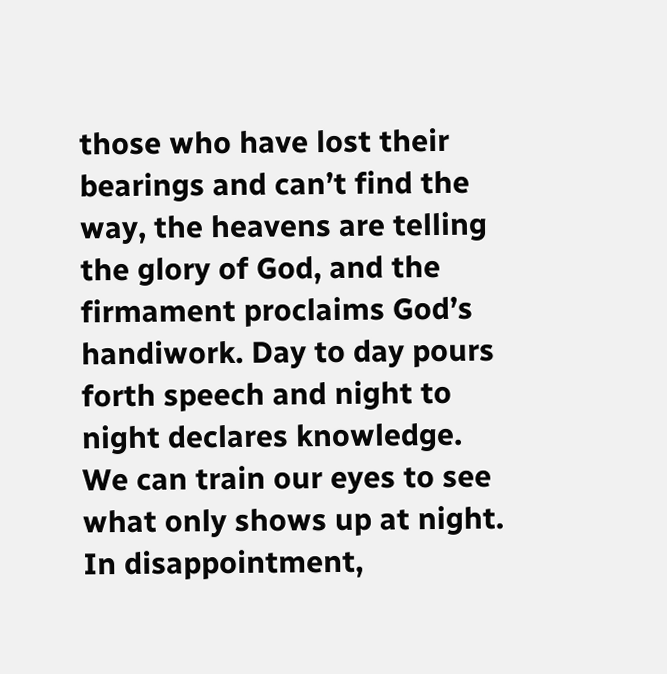those who have lost their bearings and can’t find the way, the heavens are telling the glory of God, and the firmament proclaims God’s handiwork. Day to day pours forth speech and night to night declares knowledge. We can train our eyes to see what only shows up at night. In disappointment,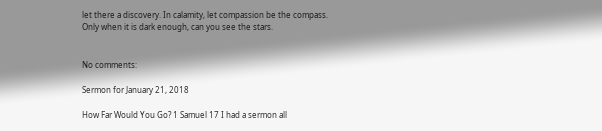let there a discovery. In calamity, let compassion be the compass. Only when it is dark enough, can you see the stars.


No comments:

Sermon for January 21, 2018

How Far Would You Go? 1 Samuel 17 I had a sermon all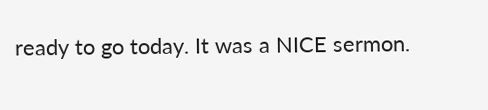ready to go today. It was a NICE sermon.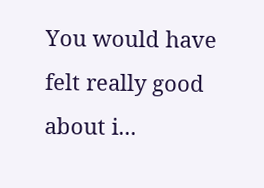You would have felt really good about i...